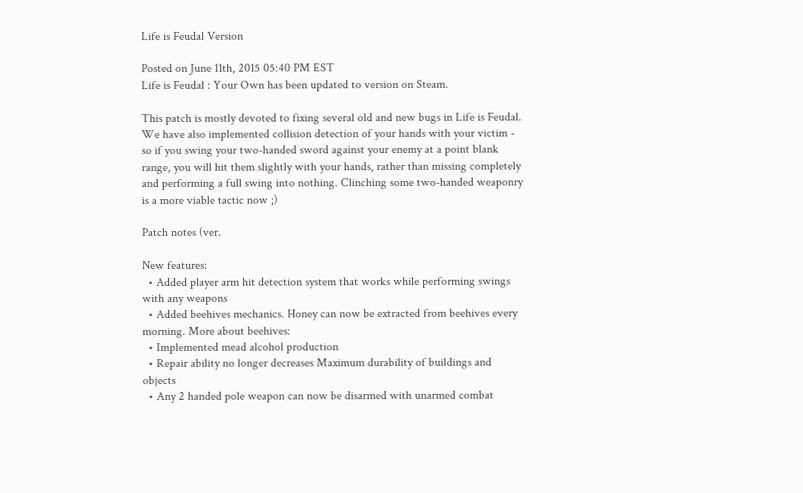Life is Feudal Version

Posted on June 11th, 2015 05:40 PM EST
Life is Feudal : Your Own has been updated to version on Steam.

This patch is mostly devoted to fixing several old and new bugs in Life is Feudal. We have also implemented collision detection of your hands with your victim - so if you swing your two-handed sword against your enemy at a point blank range, you will hit them slightly with your hands, rather than missing completely and performing a full swing into nothing. Clinching some two-handed weaponry is a more viable tactic now ;)

Patch notes (ver.

New features:
  • Added player arm hit detection system that works while performing swings with any weapons
  • Added beehives mechanics. Honey can now be extracted from beehives every morning. More about beehives:
  • Implemented mead alcohol production
  • Repair ability no longer decreases Maximum durability of buildings and objects
  • Any 2 handed pole weapon can now be disarmed with unarmed combat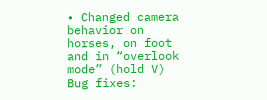• Changed camera behavior on horses, on foot and in “overlook mode” (hold V)
Bug fixes: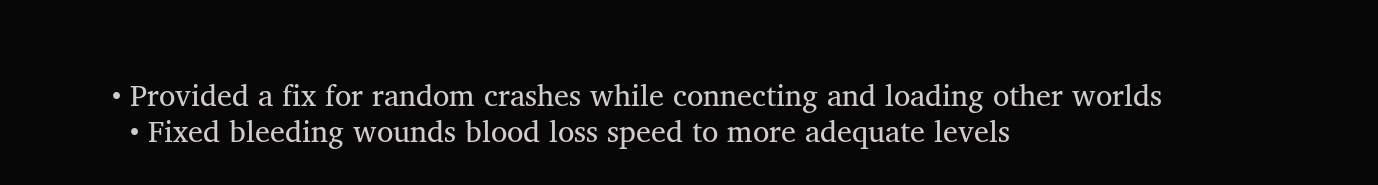• Provided a fix for random crashes while connecting and loading other worlds
  • Fixed bleeding wounds blood loss speed to more adequate levels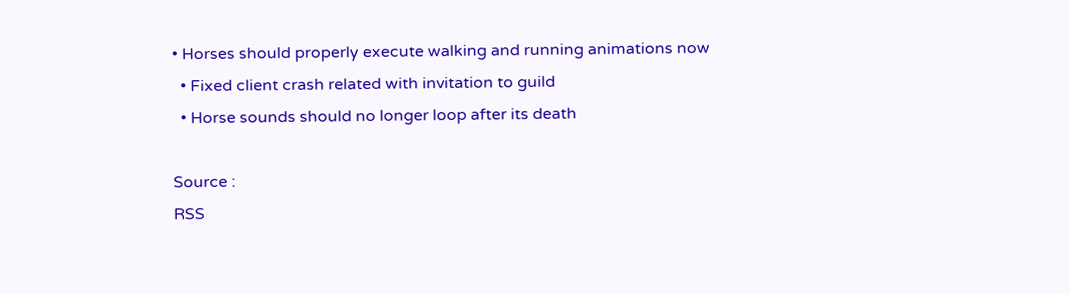• Horses should properly execute walking and running animations now
  • Fixed client crash related with invitation to guild
  • Horse sounds should no longer loop after its death

Source :
RSS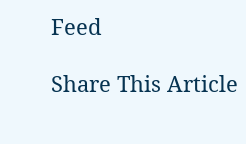Feed

Share This Article